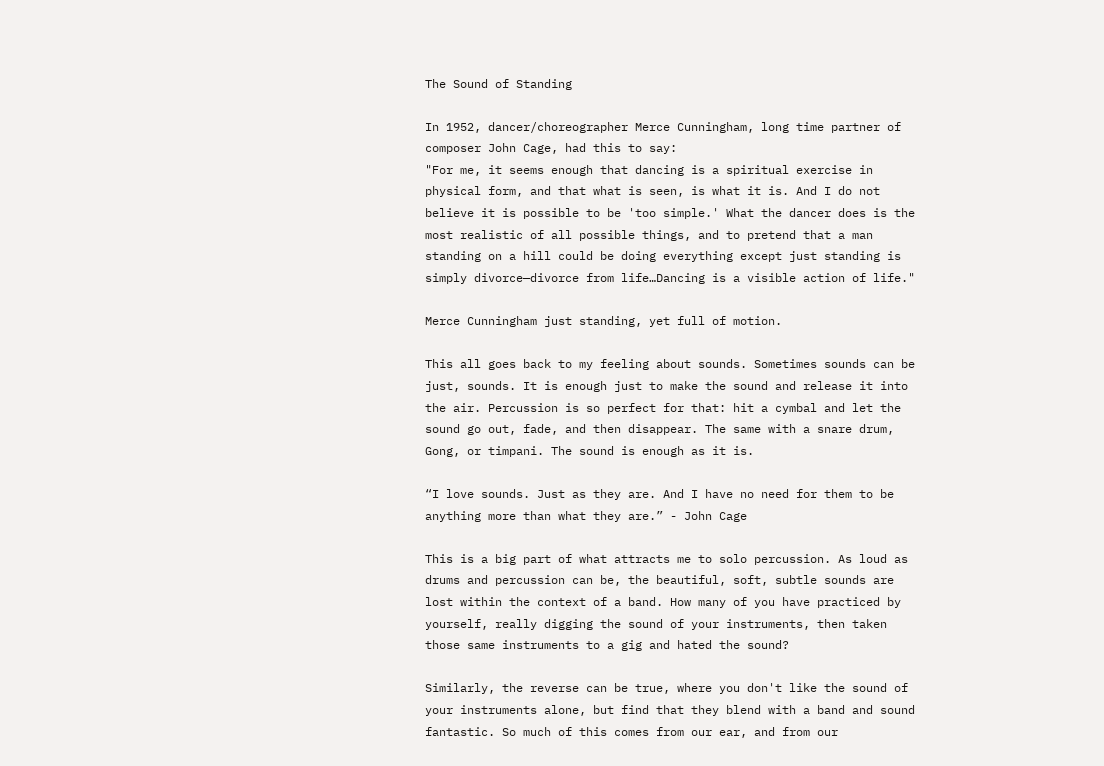The Sound of Standing

In 1952, dancer/choreographer Merce Cunningham, long time partner of composer John Cage, had this to say:
"For me, it seems enough that dancing is a spiritual exercise in physical form, and that what is seen, is what it is. And I do not believe it is possible to be 'too simple.' What the dancer does is the most realistic of all possible things, and to pretend that a man standing on a hill could be doing everything except just standing is simply divorce—divorce from life…Dancing is a visible action of life."

Merce Cunningham just standing, yet full of motion.

This all goes back to my feeling about sounds. Sometimes sounds can be just, sounds. It is enough just to make the sound and release it into the air. Percussion is so perfect for that: hit a cymbal and let the sound go out, fade, and then disappear. The same with a snare drum, Gong, or timpani. The sound is enough as it is.

“I love sounds. Just as they are. And I have no need for them to be anything more than what they are.” - John Cage

This is a big part of what attracts me to solo percussion. As loud as drums and percussion can be, the beautiful, soft, subtle sounds are lost within the context of a band. How many of you have practiced by yourself, really digging the sound of your instruments, then taken those same instruments to a gig and hated the sound?

Similarly, the reverse can be true, where you don't like the sound of your instruments alone, but find that they blend with a band and sound fantastic. So much of this comes from our ear, and from our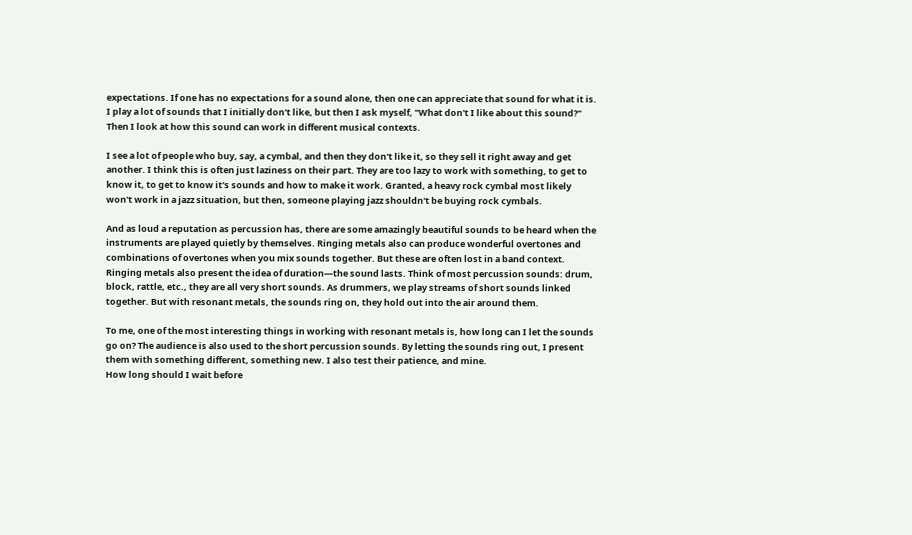expectations. If one has no expectations for a sound alone, then one can appreciate that sound for what it is. I play a lot of sounds that I initially don't like, but then I ask myself, "What don't I like about this sound?" Then I look at how this sound can work in different musical contexts.

I see a lot of people who buy, say, a cymbal, and then they don't like it, so they sell it right away and get another. I think this is often just laziness on their part. They are too lazy to work with something, to get to know it, to get to know it's sounds and how to make it work. Granted, a heavy rock cymbal most likely won't work in a jazz situation, but then, someone playing jazz shouldn't be buying rock cymbals.

And as loud a reputation as percussion has, there are some amazingly beautiful sounds to be heard when the instruments are played quietly by themselves. Ringing metals also can produce wonderful overtones and combinations of overtones when you mix sounds together. But these are often lost in a band context. Ringing metals also present the idea of duration—the sound lasts. Think of most percussion sounds: drum, block, rattle, etc., they are all very short sounds. As drummers, we play streams of short sounds linked together. But with resonant metals, the sounds ring on, they hold out into the air around them.

To me, one of the most interesting things in working with resonant metals is, how long can I let the sounds go on? The audience is also used to the short percussion sounds. By letting the sounds ring out, I present them with something different, something new. I also test their patience, and mine.
How long should I wait before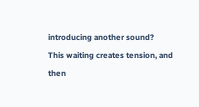introducing another sound?
This waiting creates tension, and then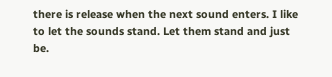there is release when the next sound enters. I like to let the sounds stand. Let them stand and just be.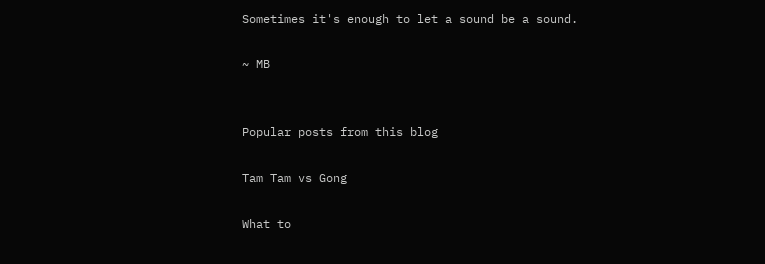Sometimes it's enough to let a sound be a sound.

~ MB


Popular posts from this blog

Tam Tam vs Gong

What to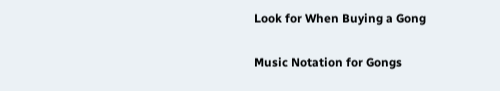Look for When Buying a Gong

Music Notation for Gongs